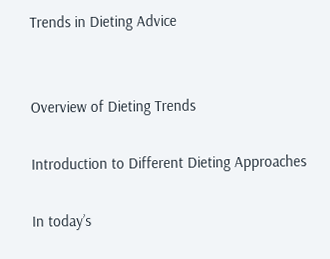Trends in Dieting Advice


Overview of Dieting Trends

Introduction to Different Dieting Approaches

In today’s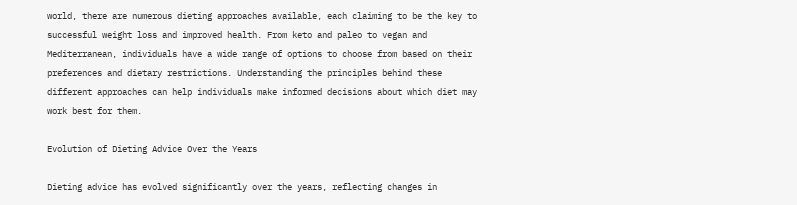world, there are numerous dieting approaches available, each claiming to be the key to successful weight loss and improved health. From keto and paleo to vegan and Mediterranean, individuals have a wide range of options to choose from based on their preferences and dietary restrictions. Understanding the principles behind these different approaches can help individuals make informed decisions about which diet may work best for them.

Evolution of Dieting Advice Over the Years

Dieting advice has evolved significantly over the years, reflecting changes in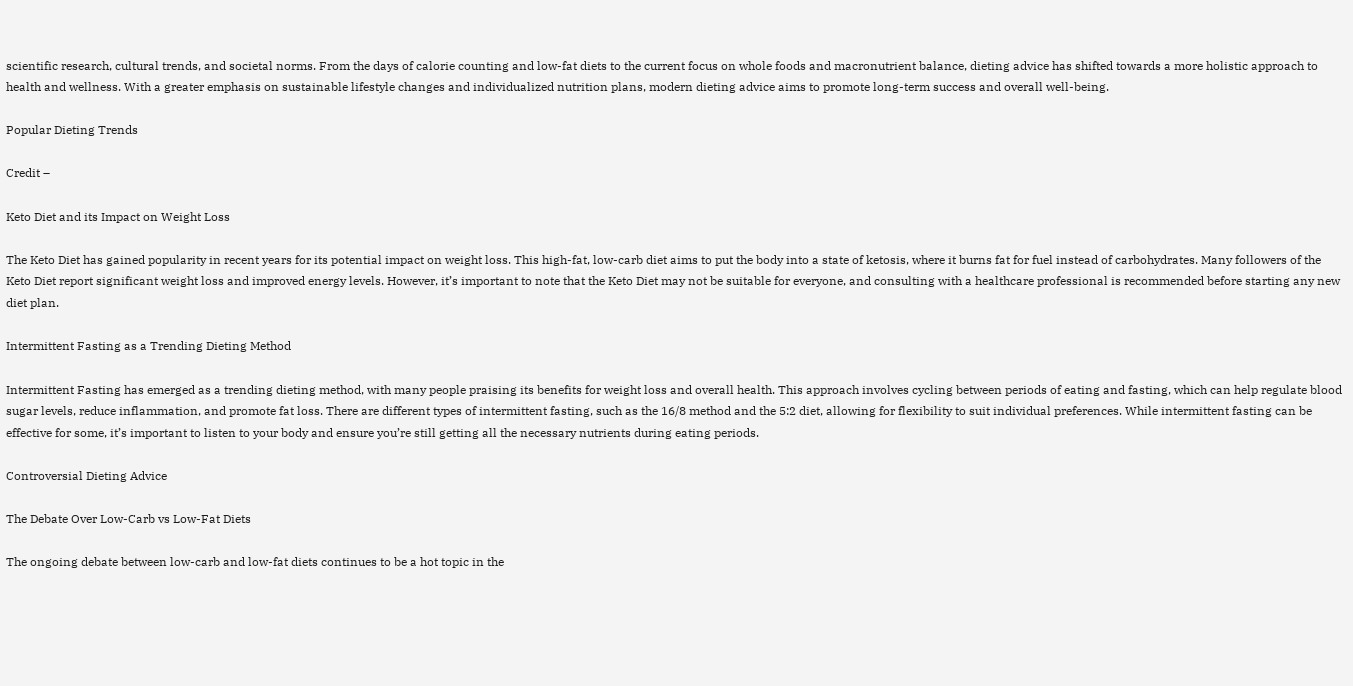scientific research, cultural trends, and societal norms. From the days of calorie counting and low-fat diets to the current focus on whole foods and macronutrient balance, dieting advice has shifted towards a more holistic approach to health and wellness. With a greater emphasis on sustainable lifestyle changes and individualized nutrition plans, modern dieting advice aims to promote long-term success and overall well-being.

Popular Dieting Trends

Credit –

Keto Diet and its Impact on Weight Loss

The Keto Diet has gained popularity in recent years for its potential impact on weight loss. This high-fat, low-carb diet aims to put the body into a state of ketosis, where it burns fat for fuel instead of carbohydrates. Many followers of the Keto Diet report significant weight loss and improved energy levels. However, it’s important to note that the Keto Diet may not be suitable for everyone, and consulting with a healthcare professional is recommended before starting any new diet plan.

Intermittent Fasting as a Trending Dieting Method

Intermittent Fasting has emerged as a trending dieting method, with many people praising its benefits for weight loss and overall health. This approach involves cycling between periods of eating and fasting, which can help regulate blood sugar levels, reduce inflammation, and promote fat loss. There are different types of intermittent fasting, such as the 16/8 method and the 5:2 diet, allowing for flexibility to suit individual preferences. While intermittent fasting can be effective for some, it’s important to listen to your body and ensure you’re still getting all the necessary nutrients during eating periods.

Controversial Dieting Advice

The Debate Over Low-Carb vs Low-Fat Diets

The ongoing debate between low-carb and low-fat diets continues to be a hot topic in the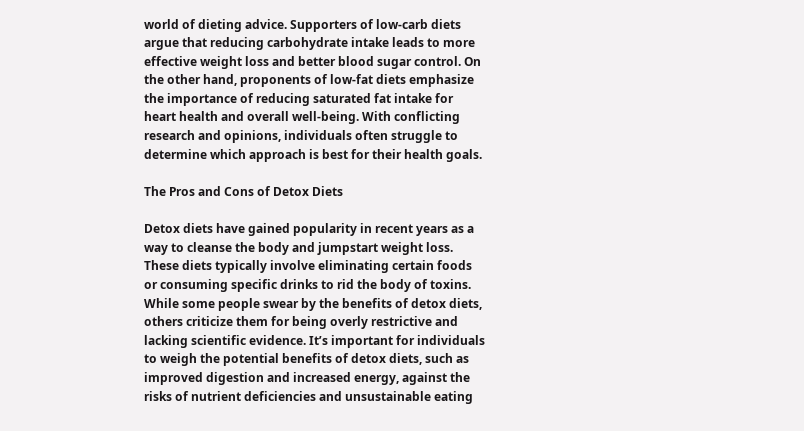world of dieting advice. Supporters of low-carb diets argue that reducing carbohydrate intake leads to more effective weight loss and better blood sugar control. On the other hand, proponents of low-fat diets emphasize the importance of reducing saturated fat intake for heart health and overall well-being. With conflicting research and opinions, individuals often struggle to determine which approach is best for their health goals.

The Pros and Cons of Detox Diets

Detox diets have gained popularity in recent years as a way to cleanse the body and jumpstart weight loss. These diets typically involve eliminating certain foods or consuming specific drinks to rid the body of toxins. While some people swear by the benefits of detox diets, others criticize them for being overly restrictive and lacking scientific evidence. It’s important for individuals to weigh the potential benefits of detox diets, such as improved digestion and increased energy, against the risks of nutrient deficiencies and unsustainable eating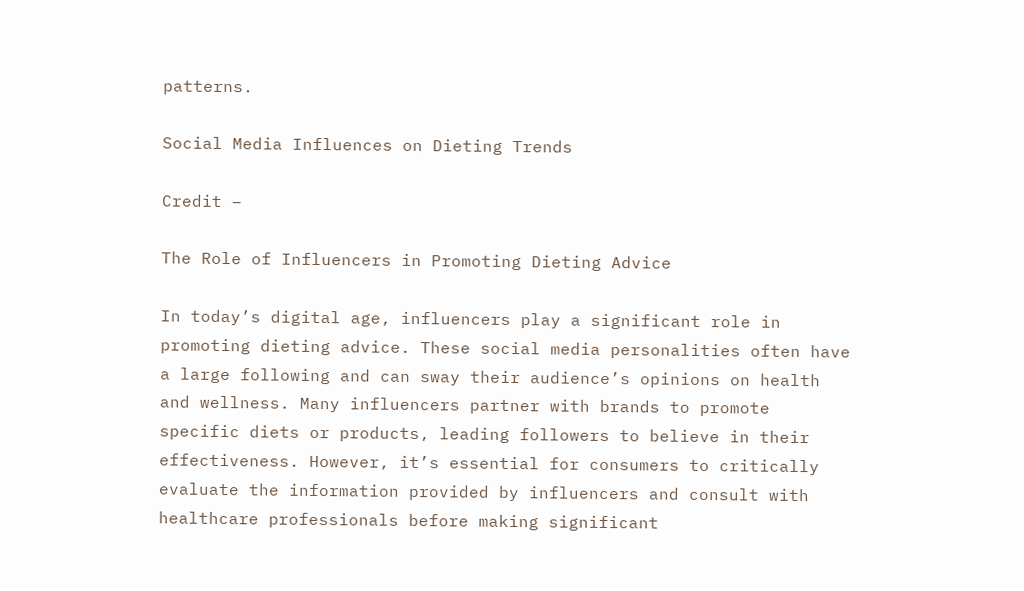patterns.

Social Media Influences on Dieting Trends

Credit –

The Role of Influencers in Promoting Dieting Advice

In today’s digital age, influencers play a significant role in promoting dieting advice. These social media personalities often have a large following and can sway their audience’s opinions on health and wellness. Many influencers partner with brands to promote specific diets or products, leading followers to believe in their effectiveness. However, it’s essential for consumers to critically evaluate the information provided by influencers and consult with healthcare professionals before making significant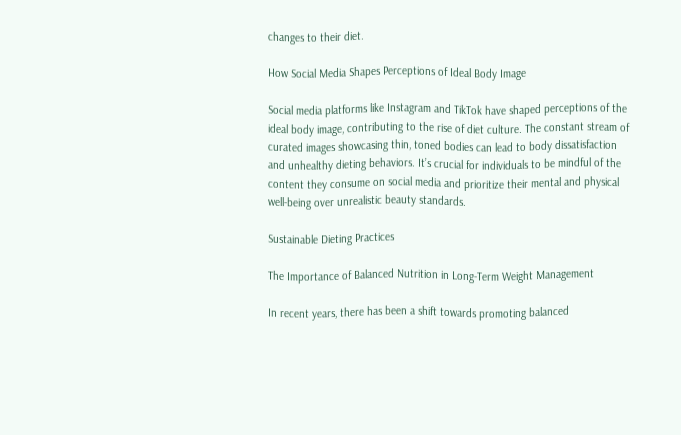changes to their diet.

How Social Media Shapes Perceptions of Ideal Body Image

Social media platforms like Instagram and TikTok have shaped perceptions of the ideal body image, contributing to the rise of diet culture. The constant stream of curated images showcasing thin, toned bodies can lead to body dissatisfaction and unhealthy dieting behaviors. It’s crucial for individuals to be mindful of the content they consume on social media and prioritize their mental and physical well-being over unrealistic beauty standards.

Sustainable Dieting Practices

The Importance of Balanced Nutrition in Long-Term Weight Management

In recent years, there has been a shift towards promoting balanced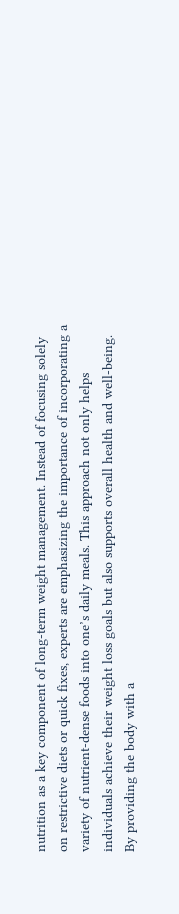nutrition as a key component of long-term weight management. Instead of focusing solely on restrictive diets or quick fixes, experts are emphasizing the importance of incorporating a variety of nutrient-dense foods into one’s daily meals. This approach not only helps individuals achieve their weight loss goals but also supports overall health and well-being. By providing the body with a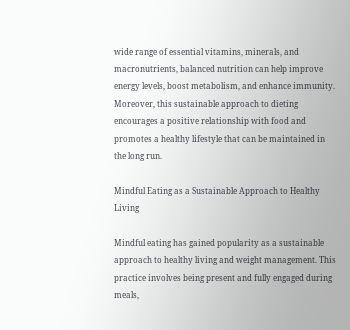wide range of essential vitamins, minerals, and macronutrients, balanced nutrition can help improve energy levels, boost metabolism, and enhance immunity. Moreover, this sustainable approach to dieting encourages a positive relationship with food and promotes a healthy lifestyle that can be maintained in the long run.

Mindful Eating as a Sustainable Approach to Healthy Living

Mindful eating has gained popularity as a sustainable approach to healthy living and weight management. This practice involves being present and fully engaged during meals,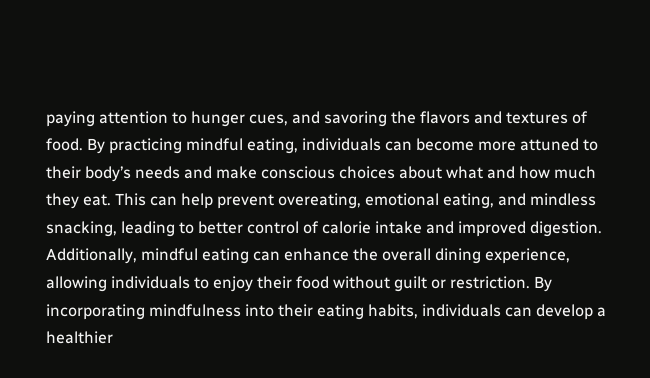paying attention to hunger cues, and savoring the flavors and textures of food. By practicing mindful eating, individuals can become more attuned to their body’s needs and make conscious choices about what and how much they eat. This can help prevent overeating, emotional eating, and mindless snacking, leading to better control of calorie intake and improved digestion. Additionally, mindful eating can enhance the overall dining experience, allowing individuals to enjoy their food without guilt or restriction. By incorporating mindfulness into their eating habits, individuals can develop a healthier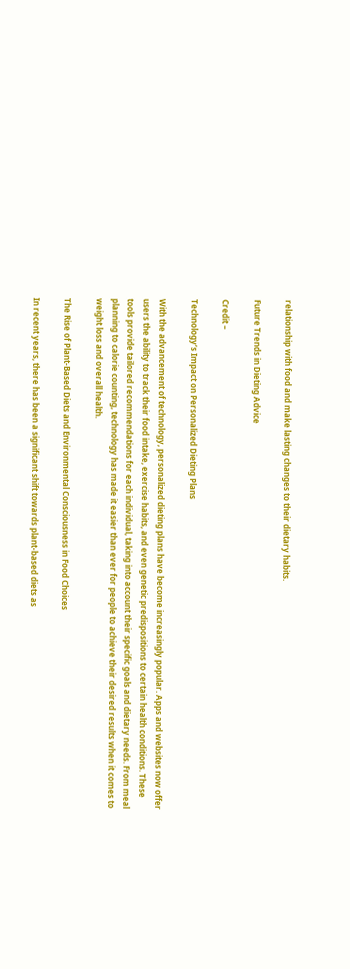relationship with food and make lasting changes to their dietary habits.

Future Trends in Dieting Advice

Credit –

Technology’s Impact on Personalized Dieting Plans

With the advancement of technology, personalized dieting plans have become increasingly popular. Apps and websites now offer users the ability to track their food intake, exercise habits, and even genetic predispositions to certain health conditions. These tools provide tailored recommendations for each individual, taking into account their specific goals and dietary needs. From meal planning to calorie counting, technology has made it easier than ever for people to achieve their desired results when it comes to weight loss and overall health.

The Rise of Plant-Based Diets and Environmental Consciousness in Food Choices

In recent years, there has been a significant shift towards plant-based diets as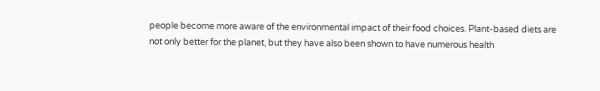people become more aware of the environmental impact of their food choices. Plant-based diets are not only better for the planet, but they have also been shown to have numerous health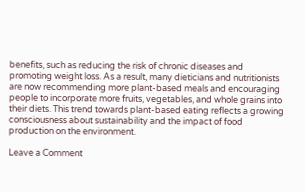benefits, such as reducing the risk of chronic diseases and promoting weight loss. As a result, many dieticians and nutritionists are now recommending more plant-based meals and encouraging people to incorporate more fruits, vegetables, and whole grains into their diets. This trend towards plant-based eating reflects a growing consciousness about sustainability and the impact of food production on the environment.

Leave a Comment